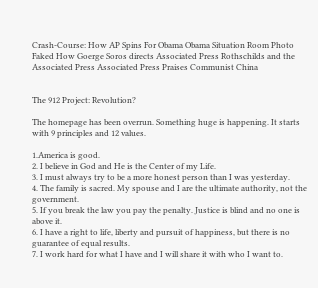Crash-Course: How AP Spins For Obama Obama Situation Room Photo Faked How Goerge Soros directs Associated Press Rothschilds and the Associated Press Associated Press Praises Communist China


The 912 Project: Revolution?

The homepage has been overrun. Something huge is happening. It starts with 9 principles and 12 values.

1.America is good.
2. I believe in God and He is the Center of my Life.
3. I must always try to be a more honest person than I was yesterday.
4. The family is sacred. My spouse and I are the ultimate authority, not the government.
5. If you break the law you pay the penalty. Justice is blind and no one is above it.
6. I have a right to life, liberty and pursuit of happiness, but there is no guarantee of equal results.
7. I work hard for what I have and I will share it with who I want to.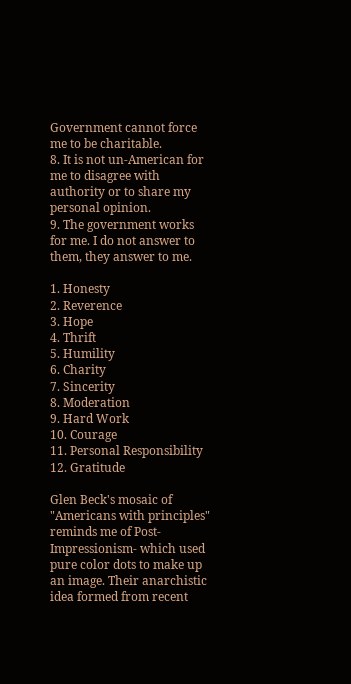Government cannot force me to be charitable.
8. It is not un-American for me to disagree with authority or to share my personal opinion.
9. The government works for me. I do not answer to them, they answer to me.

1. Honesty
2. Reverence
3. Hope
4. Thrift
5. Humility
6. Charity
7. Sincerity
8. Moderation
9. Hard Work
10. Courage
11. Personal Responsibility
12. Gratitude

Glen Beck's mosaic of "Americans with principles" reminds me of Post-Impressionism- which used pure color dots to make up an image. Their anarchistic idea formed from recent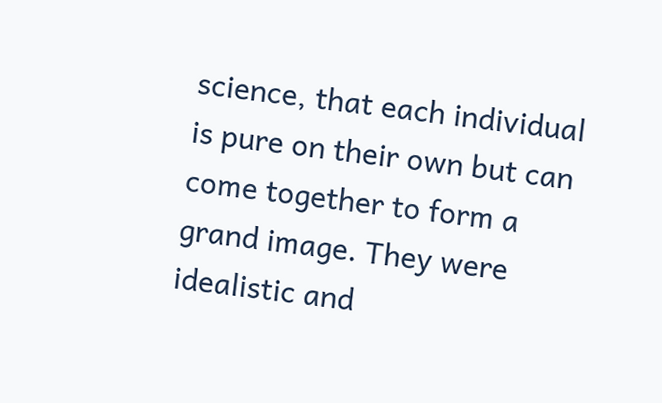science, that each individual is pure on their own but can come together to form a grand image. They were idealistic and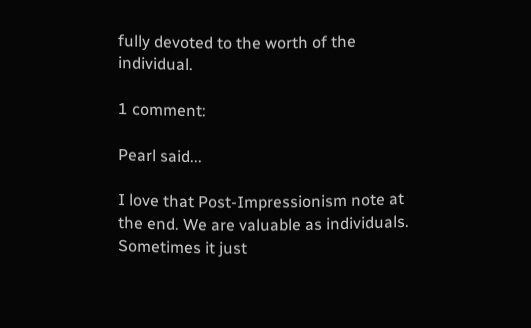fully devoted to the worth of the individual.

1 comment:

Pearl said...

I love that Post-Impressionism note at the end. We are valuable as individuals. Sometimes it just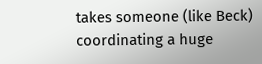takes someone (like Beck) coordinating a huge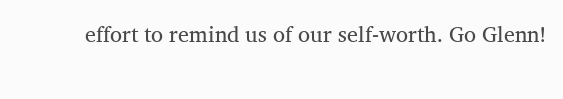effort to remind us of our self-worth. Go Glenn!